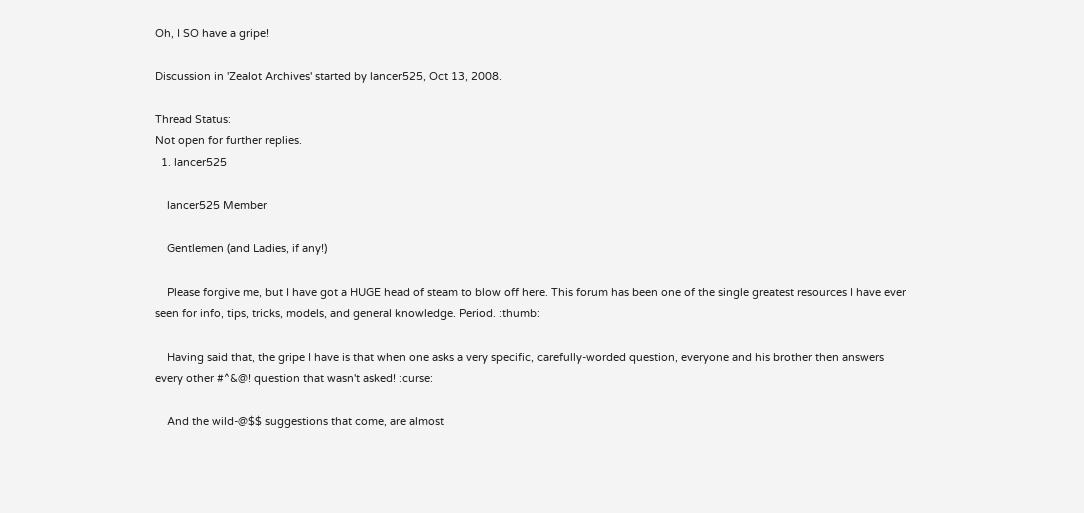Oh, I SO have a gripe!

Discussion in 'Zealot Archives' started by lancer525, Oct 13, 2008.

Thread Status:
Not open for further replies.
  1. lancer525

    lancer525 Member

    Gentlemen (and Ladies, if any!)

    Please forgive me, but I have got a HUGE head of steam to blow off here. This forum has been one of the single greatest resources I have ever seen for info, tips, tricks, models, and general knowledge. Period. :thumb:

    Having said that, the gripe I have is that when one asks a very specific, carefully-worded question, everyone and his brother then answers every other #^&@! question that wasn't asked! :curse:

    And the wild-@$$ suggestions that come, are almost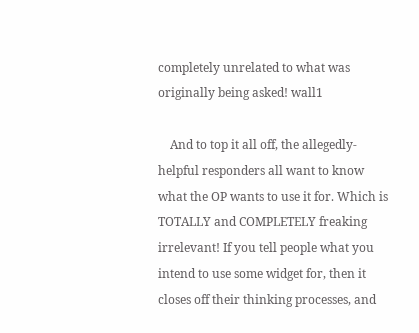completely unrelated to what was originally being asked! wall1

    And to top it all off, the allegedly-helpful responders all want to know what the OP wants to use it for. Which is TOTALLY and COMPLETELY freaking irrelevant! If you tell people what you intend to use some widget for, then it closes off their thinking processes, and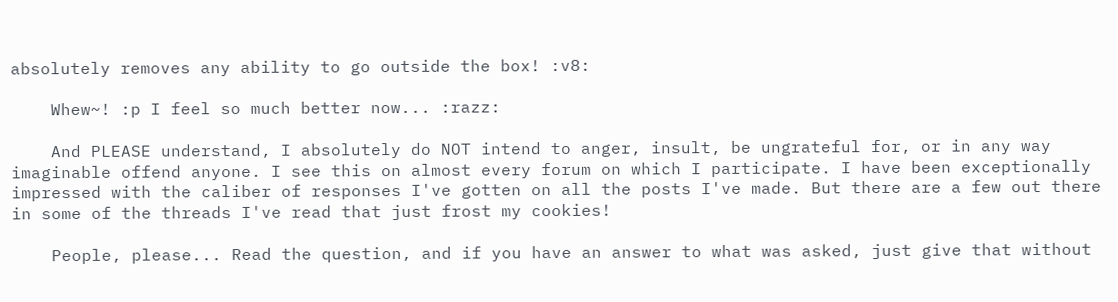absolutely removes any ability to go outside the box! :v8:

    Whew~! :p I feel so much better now... :razz:

    And PLEASE understand, I absolutely do NOT intend to anger, insult, be ungrateful for, or in any way imaginable offend anyone. I see this on almost every forum on which I participate. I have been exceptionally impressed with the caliber of responses I've gotten on all the posts I've made. But there are a few out there in some of the threads I've read that just frost my cookies!

    People, please... Read the question, and if you have an answer to what was asked, just give that without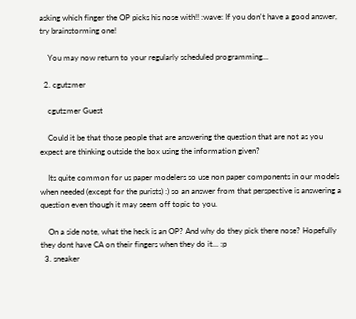asking which finger the OP picks his nose with!! :wave: If you don't have a good answer, try brainstorming one!

    You may now return to your regularly scheduled programming...

  2. cgutzmer

    cgutzmer Guest

    Could it be that those people that are answering the question that are not as you expect are thinking outside the box using the information given?

    Its quite common for us paper modelers so use non paper components in our models when needed (except for the purists) :) so an answer from that perspective is answering a question even though it may seem off topic to you.

    On a side note, what the heck is an OP? And why do they pick there nose? Hopefully they dont have CA on their fingers when they do it... :p
  3. sneaker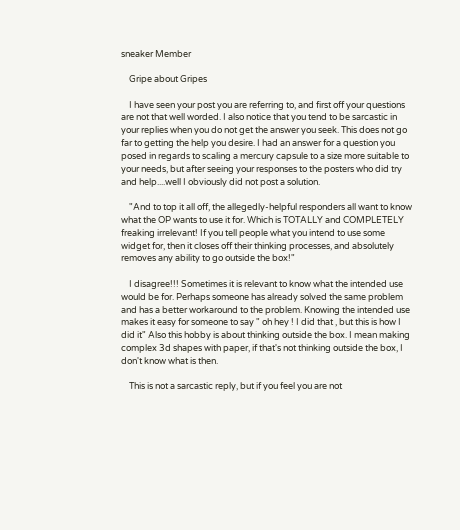sneaker Member

    Gripe about Gripes

    I have seen your post you are referring to, and first off your questions are not that well worded. I also notice that you tend to be sarcastic in your replies when you do not get the answer you seek. This does not go far to getting the help you desire. I had an answer for a question you posed in regards to scaling a mercury capsule to a size more suitable to your needs, but after seeing your responses to the posters who did try and help....well I obviously did not post a solution.

    "And to top it all off, the allegedly-helpful responders all want to know what the OP wants to use it for. Which is TOTALLY and COMPLETELY freaking irrelevant! If you tell people what you intend to use some widget for, then it closes off their thinking processes, and absolutely removes any ability to go outside the box!"

    I disagree!!! Sometimes it is relevant to know what the intended use would be for. Perhaps someone has already solved the same problem and has a better workaround to the problem. Knowing the intended use makes it easy for someone to say " oh hey ! I did that , but this is how I did it" Also this hobby is about thinking outside the box. I mean making complex 3d shapes with paper, if that's not thinking outside the box, I don't know what is then.

    This is not a sarcastic reply, but if you feel you are not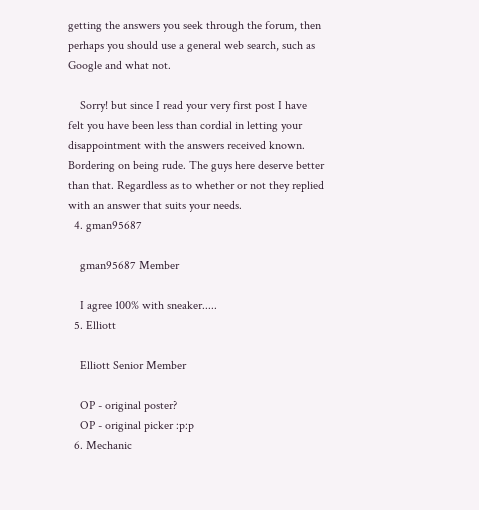getting the answers you seek through the forum, then perhaps you should use a general web search, such as Google and what not.

    Sorry! but since I read your very first post I have felt you have been less than cordial in letting your disappointment with the answers received known. Bordering on being rude. The guys here deserve better than that. Regardless as to whether or not they replied with an answer that suits your needs.
  4. gman95687

    gman95687 Member

    I agree 100% with sneaker.....
  5. Elliott

    Elliott Senior Member

    OP - original poster?
    OP - original picker :p:p
  6. Mechanic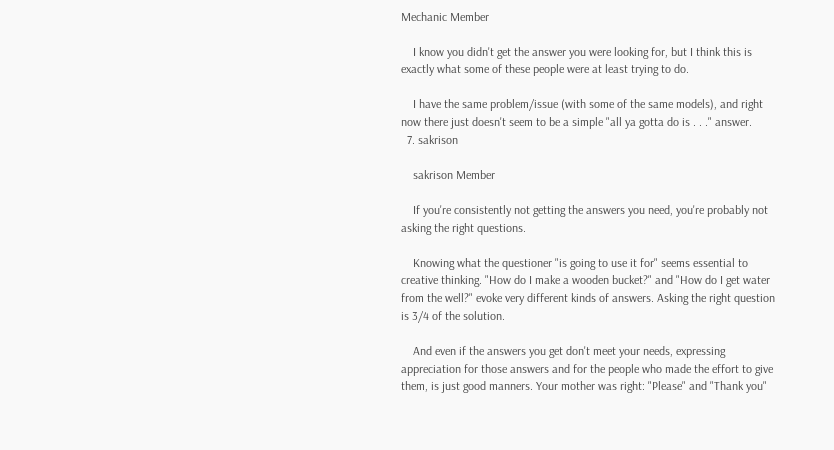Mechanic Member

    I know you didn't get the answer you were looking for, but I think this is exactly what some of these people were at least trying to do.

    I have the same problem/issue (with some of the same models), and right now there just doesn't seem to be a simple "all ya gotta do is . . ." answer.
  7. sakrison

    sakrison Member

    If you're consistently not getting the answers you need, you're probably not asking the right questions.

    Knowing what the questioner "is going to use it for" seems essential to creative thinking. "How do I make a wooden bucket?" and "How do I get water from the well?" evoke very different kinds of answers. Asking the right question is 3/4 of the solution.

    And even if the answers you get don't meet your needs, expressing appreciation for those answers and for the people who made the effort to give them, is just good manners. Your mother was right: "Please" and "Thank you"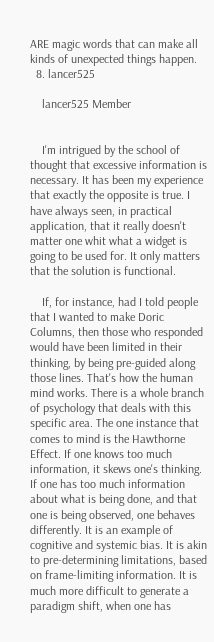ARE magic words that can make all kinds of unexpected things happen.
  8. lancer525

    lancer525 Member


    I'm intrigued by the school of thought that excessive information is necessary. It has been my experience that exactly the opposite is true. I have always seen, in practical application, that it really doesn't matter one whit what a widget is going to be used for. It only matters that the solution is functional.

    If, for instance, had I told people that I wanted to make Doric Columns, then those who responded would have been limited in their thinking, by being pre-guided along those lines. That's how the human mind works. There is a whole branch of psychology that deals with this specific area. The one instance that comes to mind is the Hawthorne Effect. If one knows too much information, it skews one's thinking. If one has too much information about what is being done, and that one is being observed, one behaves differently. It is an example of cognitive and systemic bias. It is akin to pre-determining limitations, based on frame-limiting information. It is much more difficult to generate a paradigm shift, when one has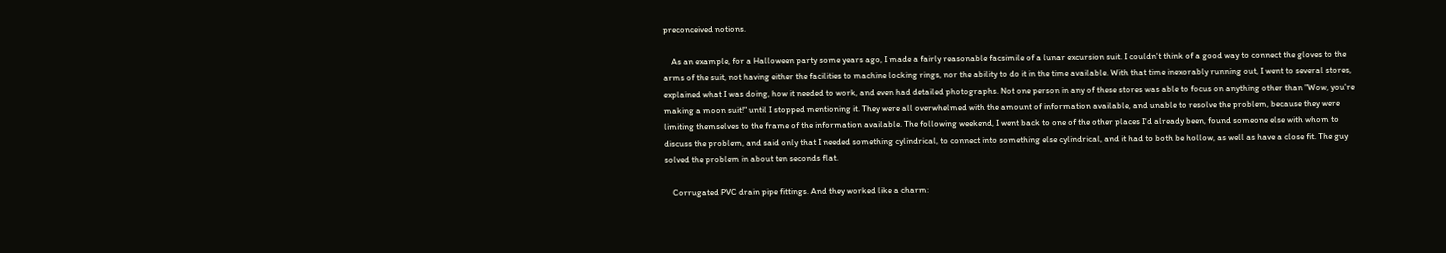preconceived notions.

    As an example, for a Halloween party some years ago, I made a fairly reasonable facsimile of a lunar excursion suit. I couldn't think of a good way to connect the gloves to the arms of the suit, not having either the facilities to machine locking rings, nor the ability to do it in the time available. With that time inexorably running out, I went to several stores, explained what I was doing, how it needed to work, and even had detailed photographs. Not one person in any of these stores was able to focus on anything other than "Wow, you're making a moon suit!" until I stopped mentioning it. They were all overwhelmed with the amount of information available, and unable to resolve the problem, because they were limiting themselves to the frame of the information available. The following weekend, I went back to one of the other places I'd already been, found someone else with whom to discuss the problem, and said only that I needed something cylindrical, to connect into something else cylindrical, and it had to both be hollow, as well as have a close fit. The guy solved the problem in about ten seconds flat.

    Corrugated PVC drain pipe fittings. And they worked like a charm: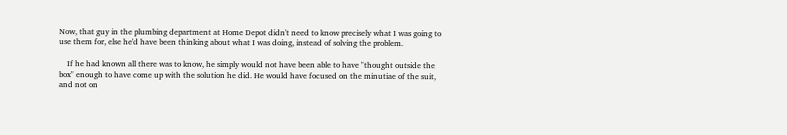Now, that guy in the plumbing department at Home Depot didn't need to know precisely what I was going to use them for, else he'd have been thinking about what I was doing, instead of solving the problem.

    If he had known all there was to know, he simply would not have been able to have "thought outside the box" enough to have come up with the solution he did. He would have focused on the minutiae of the suit, and not on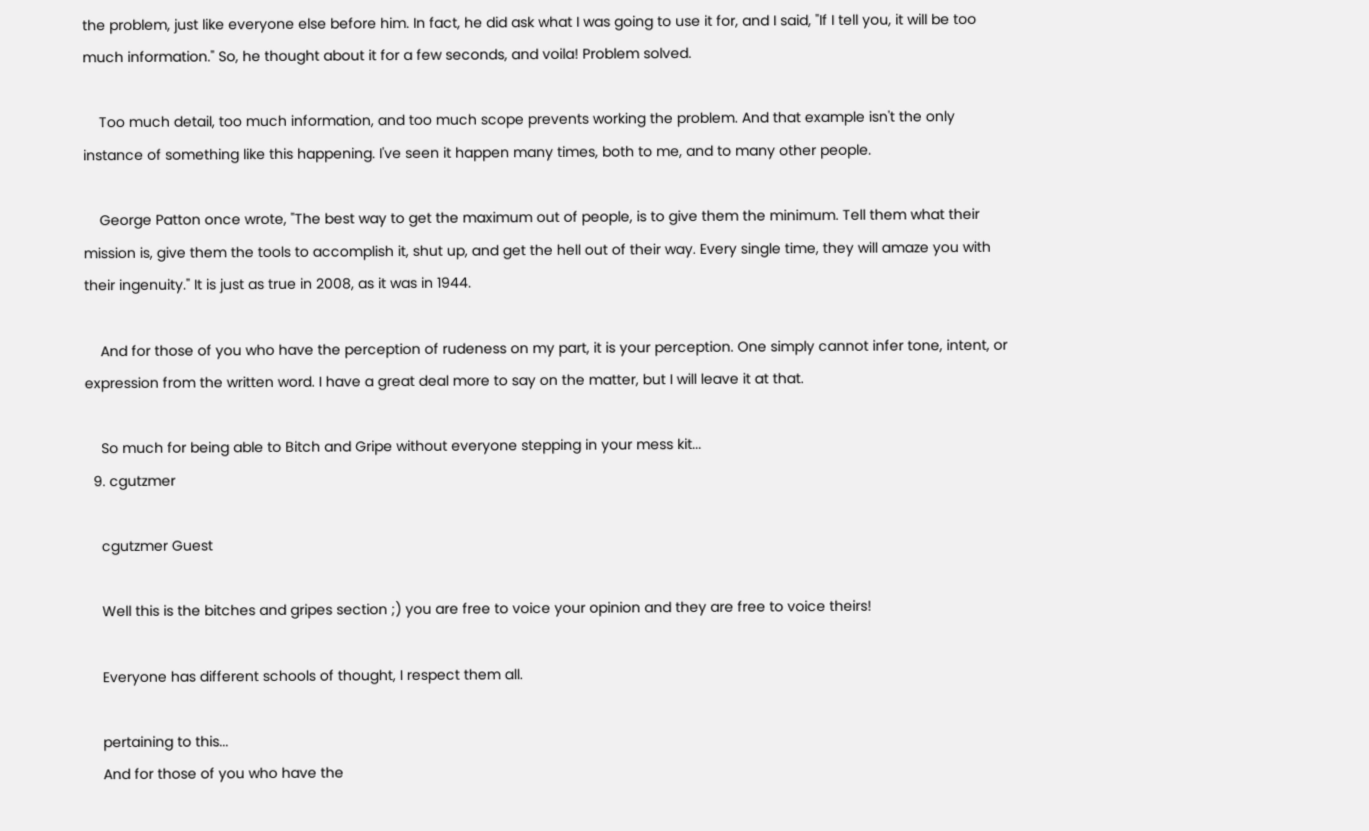the problem, just like everyone else before him. In fact, he did ask what I was going to use it for, and I said, "If I tell you, it will be too much information." So, he thought about it for a few seconds, and voila! Problem solved.

    Too much detail, too much information, and too much scope prevents working the problem. And that example isn't the only instance of something like this happening. I've seen it happen many times, both to me, and to many other people.

    George Patton once wrote, "The best way to get the maximum out of people, is to give them the minimum. Tell them what their mission is, give them the tools to accomplish it, shut up, and get the hell out of their way. Every single time, they will amaze you with their ingenuity." It is just as true in 2008, as it was in 1944.

    And for those of you who have the perception of rudeness on my part, it is your perception. One simply cannot infer tone, intent, or expression from the written word. I have a great deal more to say on the matter, but I will leave it at that.

    So much for being able to Bitch and Gripe without everyone stepping in your mess kit...
  9. cgutzmer

    cgutzmer Guest

    Well this is the bitches and gripes section ;) you are free to voice your opinion and they are free to voice theirs!

    Everyone has different schools of thought, I respect them all.

    pertaining to this...
    And for those of you who have the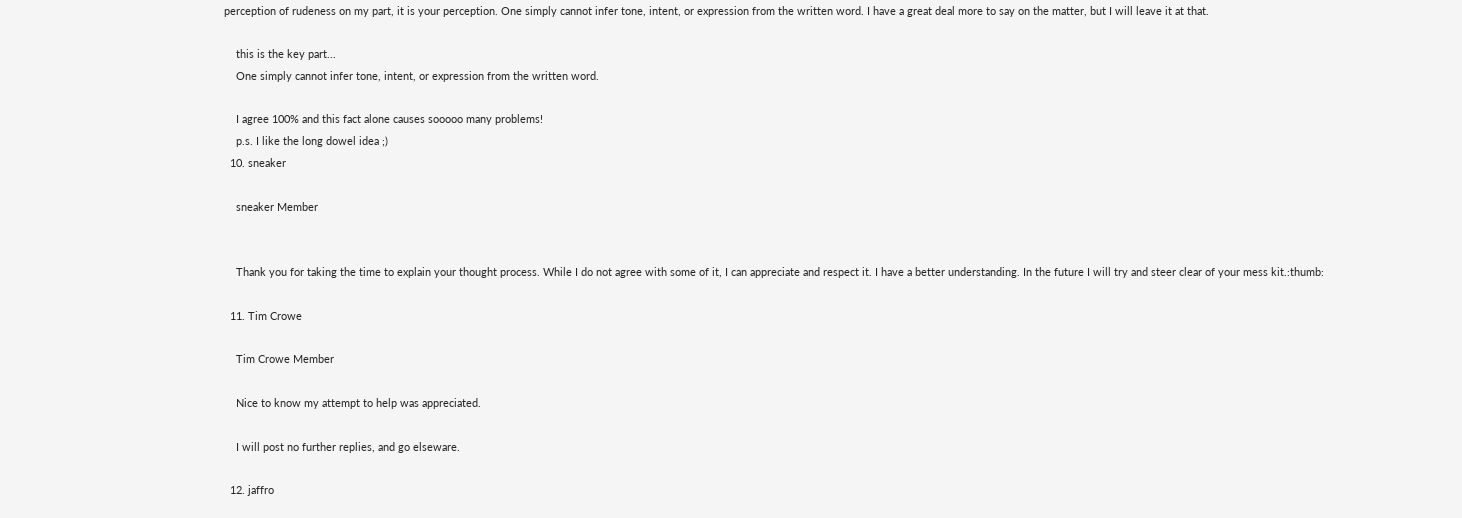perception of rudeness on my part, it is your perception. One simply cannot infer tone, intent, or expression from the written word. I have a great deal more to say on the matter, but I will leave it at that.

    this is the key part...
    One simply cannot infer tone, intent, or expression from the written word.

    I agree 100% and this fact alone causes sooooo many problems!
    p.s. I like the long dowel idea ;)
  10. sneaker

    sneaker Member


    Thank you for taking the time to explain your thought process. While I do not agree with some of it, I can appreciate and respect it. I have a better understanding. In the future I will try and steer clear of your mess kit.:thumb:

  11. Tim Crowe

    Tim Crowe Member

    Nice to know my attempt to help was appreciated.

    I will post no further replies, and go elseware.

  12. jaffro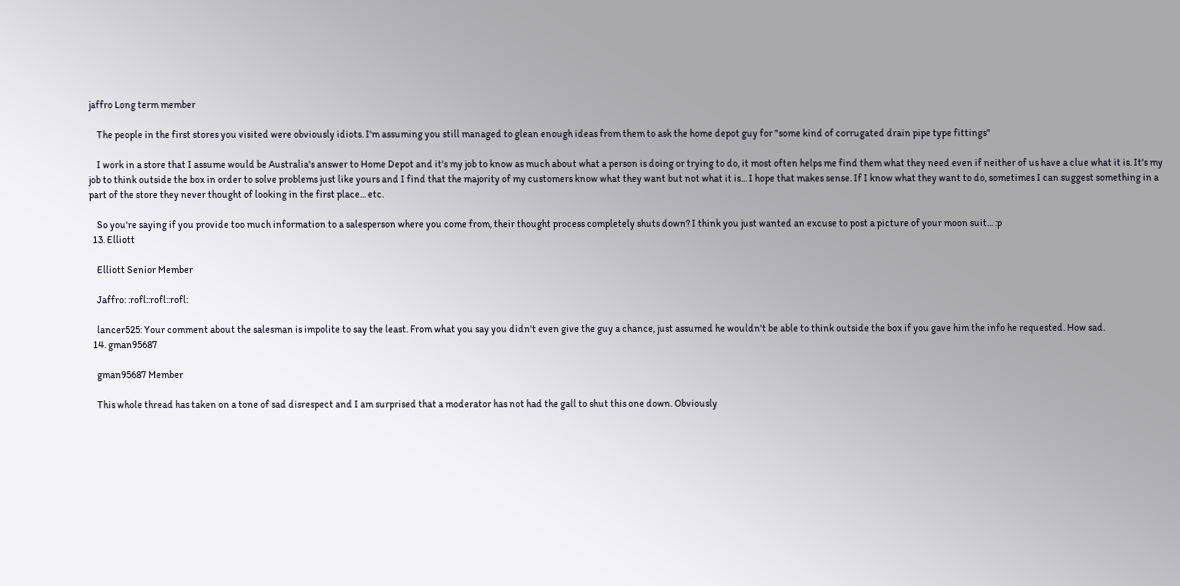jaffro Long term member

    The people in the first stores you visited were obviously idiots. I'm assuming you still managed to glean enough ideas from them to ask the home depot guy for "some kind of corrugated drain pipe type fittings"

    I work in a store that I assume would be Australia's answer to Home Depot and it's my job to know as much about what a person is doing or trying to do, it most often helps me find them what they need even if neither of us have a clue what it is. It's my job to think outside the box in order to solve problems just like yours and I find that the majority of my customers know what they want but not what it is... I hope that makes sense. If I know what they want to do, sometimes I can suggest something in a part of the store they never thought of looking in the first place... etc.

    So you're saying if you provide too much information to a salesperson where you come from, their thought process completely shuts down? I think you just wanted an excuse to post a picture of your moon suit... :p
  13. Elliott

    Elliott Senior Member

    Jaffro: :rofl::rofl::rofl:

    lancer525: Your comment about the salesman is impolite to say the least. From what you say you didn't even give the guy a chance, just assumed he wouldn't be able to think outside the box if you gave him the info he requested. How sad.
  14. gman95687

    gman95687 Member

    This whole thread has taken on a tone of sad disrespect and I am surprised that a moderator has not had the gall to shut this one down. Obviously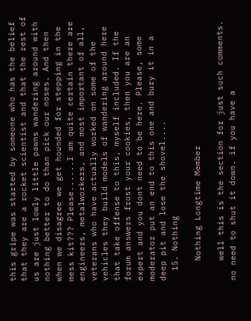this gripe was started by someone who has the belief that they are a rocket scientist and that the rest of us are just lowly little pawns wandering around with nothing better to do than pick our noses. And then when we disagree we get hounded for stepping in the mess kit??? Please......I am quite certain there are engineers, metalworkers, and most important of all, veterans who have actually worked on some of the vehicles they build models of wandering around here that take offense to this, myself included. If the forum answers frost your cookies, then you are an expert and you dont need to be here. Please, some moderator put an end to this one and bury it in a deep pit and lose the shovel....
  15. Nothing

    Nothing Longtime Member

    well this is the section for just such comments. no need to shut it down. if you have a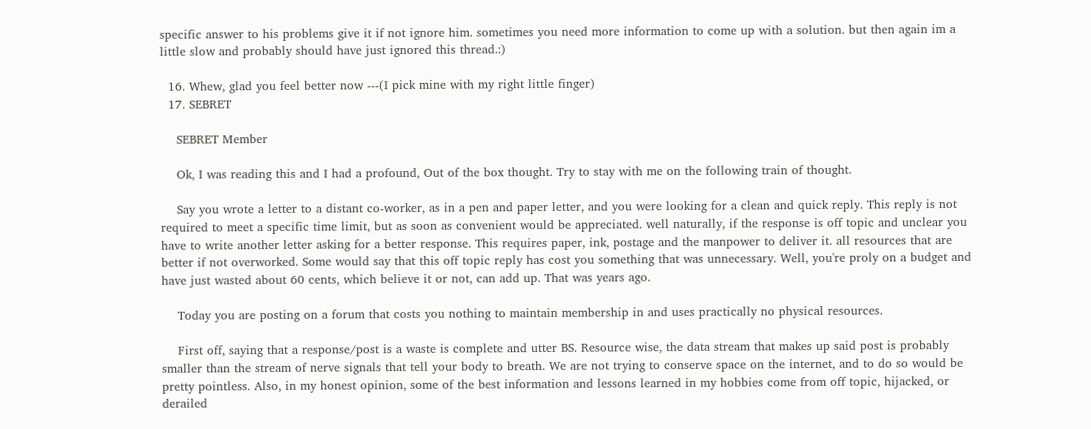specific answer to his problems give it if not ignore him. sometimes you need more information to come up with a solution. but then again im a little slow and probably should have just ignored this thread.:)

  16. Whew, glad you feel better now ---(I pick mine with my right little finger)
  17. SEBRET

    SEBRET Member

    Ok, I was reading this and I had a profound, Out of the box thought. Try to stay with me on the following train of thought.

    Say you wrote a letter to a distant co-worker, as in a pen and paper letter, and you were looking for a clean and quick reply. This reply is not required to meet a specific time limit, but as soon as convenient would be appreciated. well naturally, if the response is off topic and unclear you have to write another letter asking for a better response. This requires paper, ink, postage and the manpower to deliver it. all resources that are better if not overworked. Some would say that this off topic reply has cost you something that was unnecessary. Well, you're proly on a budget and have just wasted about 60 cents, which believe it or not, can add up. That was years ago.

    Today you are posting on a forum that costs you nothing to maintain membership in and uses practically no physical resources.

    First off, saying that a response/post is a waste is complete and utter BS. Resource wise, the data stream that makes up said post is probably smaller than the stream of nerve signals that tell your body to breath. We are not trying to conserve space on the internet, and to do so would be pretty pointless. Also, in my honest opinion, some of the best information and lessons learned in my hobbies come from off topic, hijacked, or derailed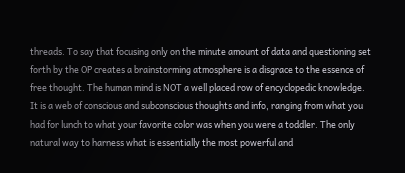threads. To say that focusing only on the minute amount of data and questioning set forth by the OP creates a brainstorming atmosphere is a disgrace to the essence of free thought. The human mind is NOT a well placed row of encyclopedic knowledge. It is a web of conscious and subconscious thoughts and info, ranging from what you had for lunch to what your favorite color was when you were a toddler. The only natural way to harness what is essentially the most powerful and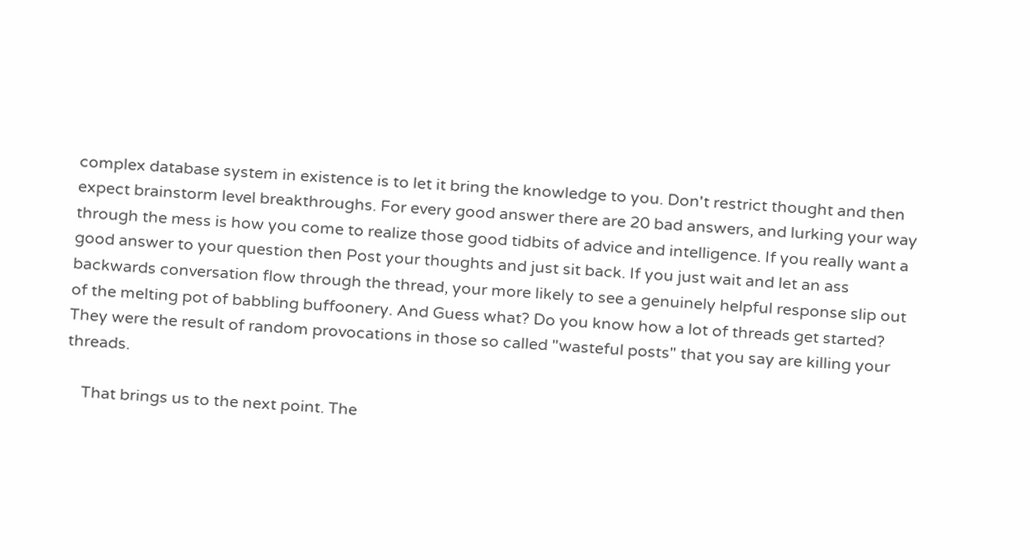complex database system in existence is to let it bring the knowledge to you. Don't restrict thought and then expect brainstorm level breakthroughs. For every good answer there are 20 bad answers, and lurking your way through the mess is how you come to realize those good tidbits of advice and intelligence. If you really want a good answer to your question then Post your thoughts and just sit back. If you just wait and let an ass backwards conversation flow through the thread, your more likely to see a genuinely helpful response slip out of the melting pot of babbling buffoonery. And Guess what? Do you know how a lot of threads get started? They were the result of random provocations in those so called "wasteful posts" that you say are killing your threads.

    That brings us to the next point. The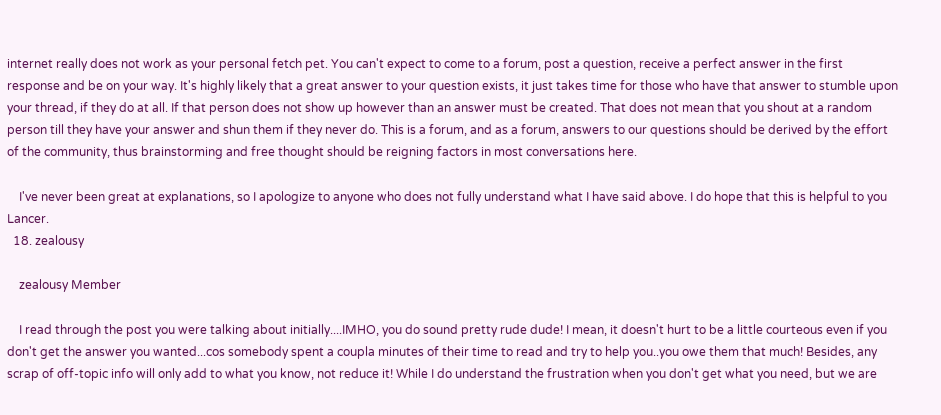internet really does not work as your personal fetch pet. You can't expect to come to a forum, post a question, receive a perfect answer in the first response and be on your way. It's highly likely that a great answer to your question exists, it just takes time for those who have that answer to stumble upon your thread, if they do at all. If that person does not show up however than an answer must be created. That does not mean that you shout at a random person till they have your answer and shun them if they never do. This is a forum, and as a forum, answers to our questions should be derived by the effort of the community, thus brainstorming and free thought should be reigning factors in most conversations here.

    I've never been great at explanations, so I apologize to anyone who does not fully understand what I have said above. I do hope that this is helpful to you Lancer.
  18. zealousy

    zealousy Member

    I read through the post you were talking about initially....IMHO, you do sound pretty rude dude! I mean, it doesn't hurt to be a little courteous even if you don't get the answer you wanted...cos somebody spent a coupla minutes of their time to read and try to help you..you owe them that much! Besides, any scrap of off-topic info will only add to what you know, not reduce it! While I do understand the frustration when you don't get what you need, but we are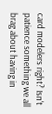card modelers right? Isn't patience something we all brag about having in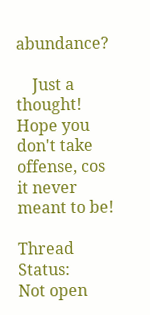abundance?

    Just a thought! Hope you don't take offense, cos it never meant to be!

Thread Status:
Not open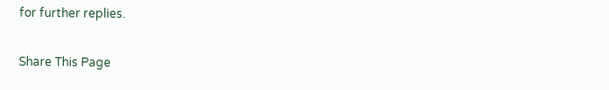for further replies.

Share This Page